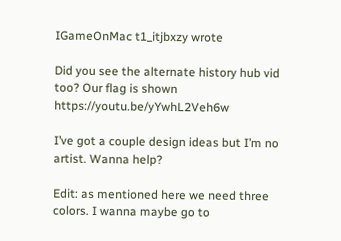IGameOnMac t1_itjbxzy wrote

Did you see the alternate history hub vid too? Our flag is shown https://youtu.be/yYwhL2Veh6w

I’ve got a couple design ideas but I’m no artist. Wanna help?

Edit: as mentioned here we need three colors. I wanna maybe go to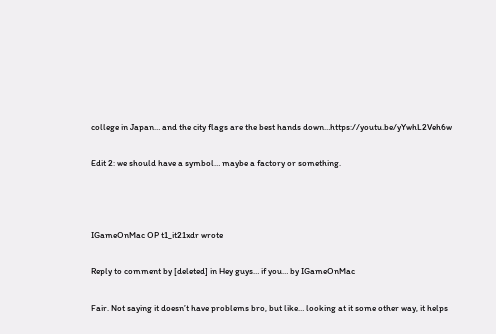college in Japan… and the city flags are the best hands down…https://youtu.be/yYwhL2Veh6w

Edit 2: we should have a symbol… maybe a factory or something.



IGameOnMac OP t1_it21xdr wrote

Reply to comment by [deleted] in Hey guys… if you… by IGameOnMac

Fair. Not saying it doesn’t have problems bro, but like… looking at it some other way, it helps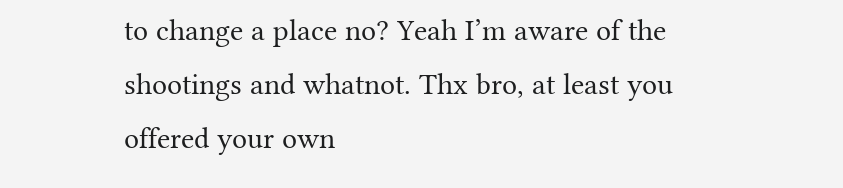to change a place no? Yeah I’m aware of the shootings and whatnot. Thx bro, at least you offered your own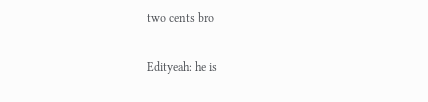two cents bro

Edityeah: he is